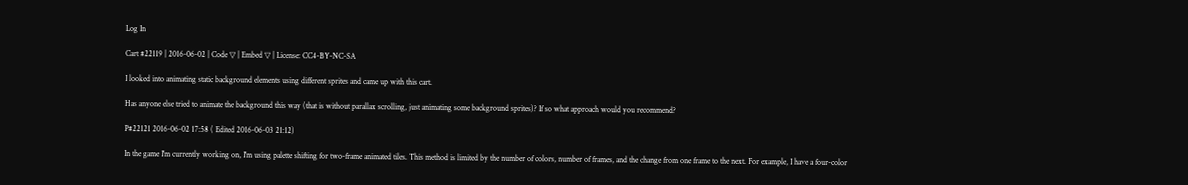Log In

Cart #22119 | 2016-06-02 | Code ▽ | Embed ▽ | License: CC4-BY-NC-SA

I looked into animating static background elements using different sprites and came up with this cart.

Has anyone else tried to animate the background this way (that is without parallax scrolling, just animating some background sprites)? If so what approach would you recommend?

P#22121 2016-06-02 17:58 ( Edited 2016-06-03 21:12)

In the game I'm currently working on, I'm using palette shifting for two-frame animated tiles. This method is limited by the number of colors, number of frames, and the change from one frame to the next. For example, I have a four-color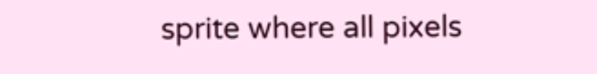sprite where all pixels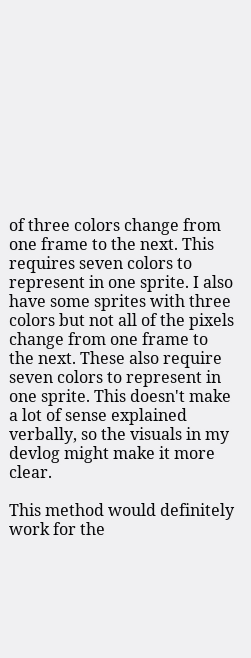of three colors change from one frame to the next. This requires seven colors to represent in one sprite. I also have some sprites with three colors but not all of the pixels change from one frame to the next. These also require seven colors to represent in one sprite. This doesn't make a lot of sense explained verbally, so the visuals in my devlog might make it more clear.

This method would definitely work for the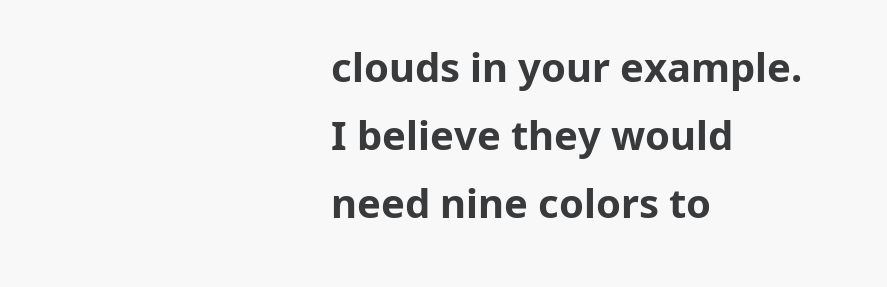clouds in your example. I believe they would need nine colors to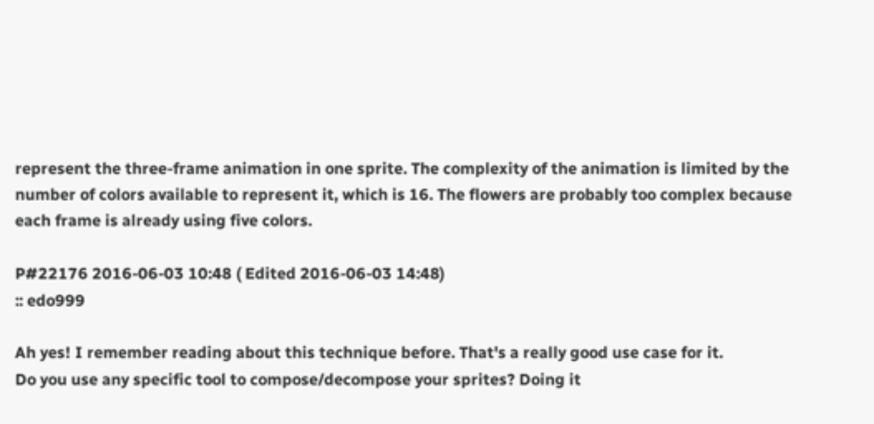represent the three-frame animation in one sprite. The complexity of the animation is limited by the number of colors available to represent it, which is 16. The flowers are probably too complex because each frame is already using five colors.

P#22176 2016-06-03 10:48 ( Edited 2016-06-03 14:48)
:: edo999

Ah yes! I remember reading about this technique before. That's a really good use case for it.
Do you use any specific tool to compose/decompose your sprites? Doing it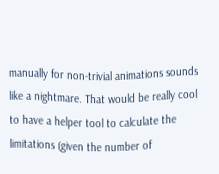manually for non-trivial animations sounds like a nightmare. That would be really cool to have a helper tool to calculate the limitations (given the number of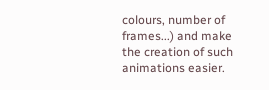colours, number of frames...) and make the creation of such animations easier.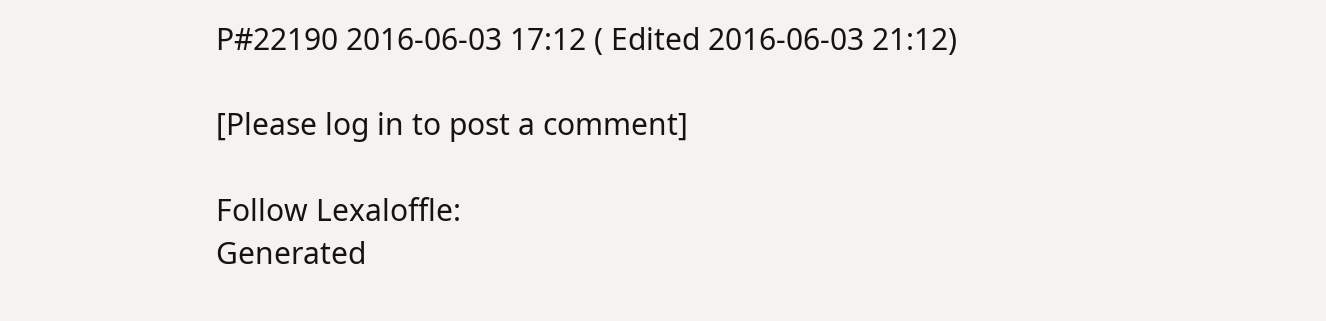P#22190 2016-06-03 17:12 ( Edited 2016-06-03 21:12)

[Please log in to post a comment]

Follow Lexaloffle:
Generated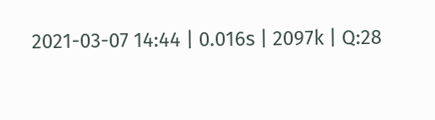2021-03-07 14:44 | 0.016s | 2097k | Q:28